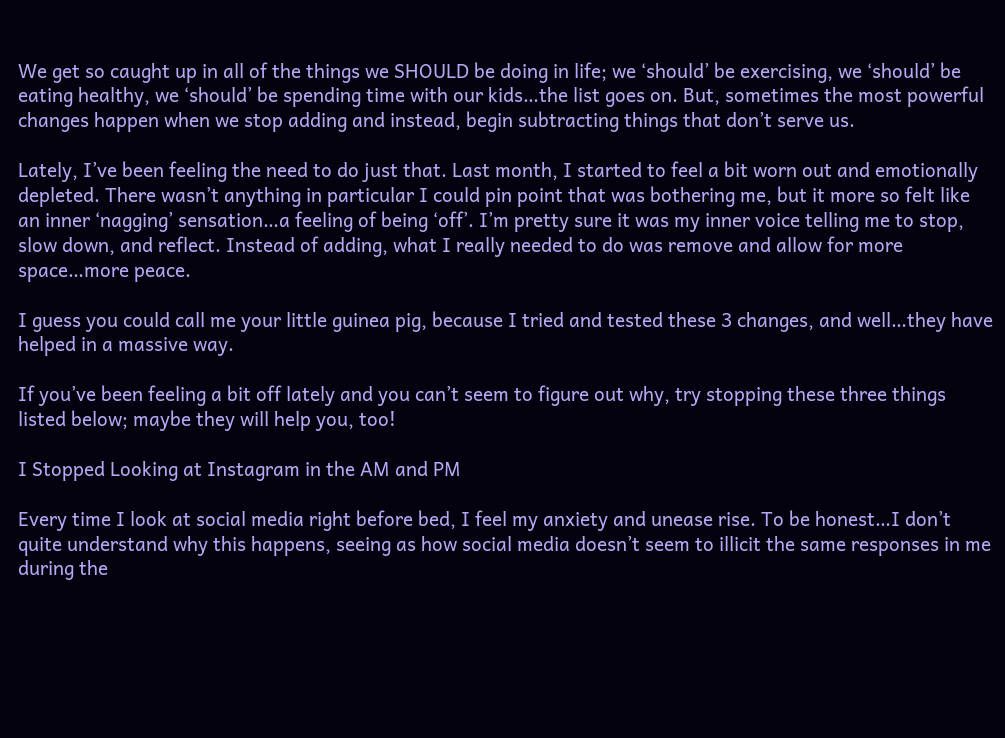We get so caught up in all of the things we SHOULD be doing in life; we ‘should’ be exercising, we ‘should’ be eating healthy, we ‘should’ be spending time with our kids…the list goes on. But, sometimes the most powerful changes happen when we stop adding and instead, begin subtracting things that don’t serve us.

Lately, I’ve been feeling the need to do just that. Last month, I started to feel a bit worn out and emotionally depleted. There wasn’t anything in particular I could pin point that was bothering me, but it more so felt like an inner ‘nagging’ sensation…a feeling of being ‘off’. I’m pretty sure it was my inner voice telling me to stop, slow down, and reflect. Instead of adding, what I really needed to do was remove and allow for more space…more peace.

I guess you could call me your little guinea pig, because I tried and tested these 3 changes, and well…they have helped in a massive way.

If you’ve been feeling a bit off lately and you can’t seem to figure out why, try stopping these three things listed below; maybe they will help you, too!

I Stopped Looking at Instagram in the AM and PM

Every time I look at social media right before bed, I feel my anxiety and unease rise. To be honest…I don’t quite understand why this happens, seeing as how social media doesn’t seem to illicit the same responses in me during the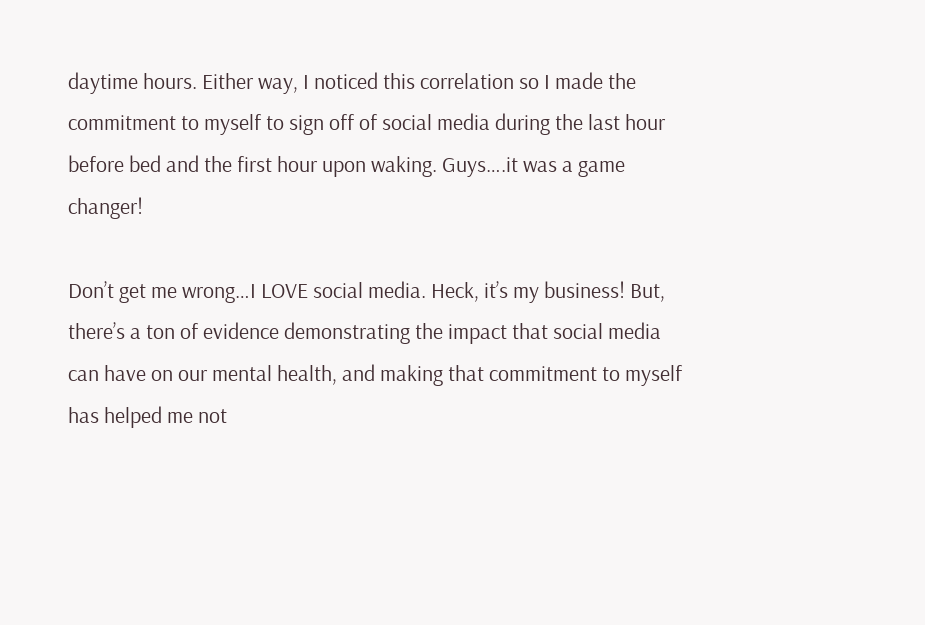daytime hours. Either way, I noticed this correlation so I made the commitment to myself to sign off of social media during the last hour before bed and the first hour upon waking. Guys….it was a game changer!

Don’t get me wrong…I LOVE social media. Heck, it’s my business! But, there’s a ton of evidence demonstrating the impact that social media can have on our mental health, and making that commitment to myself has helped me not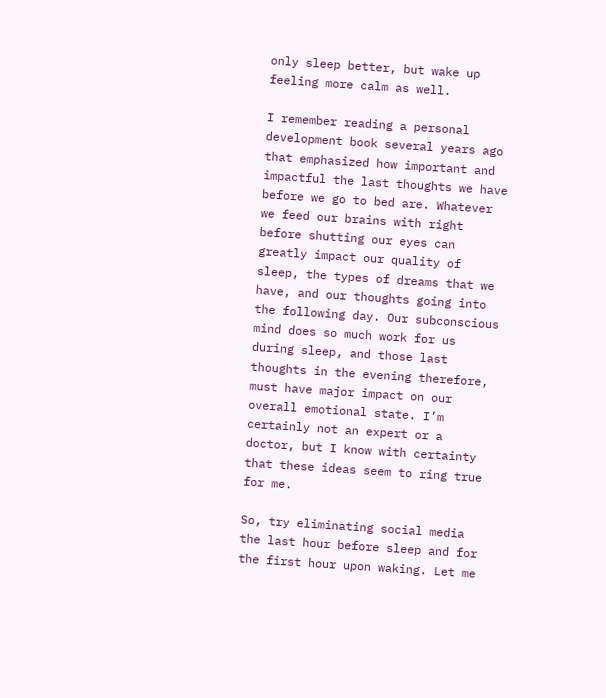only sleep better, but wake up feeling more calm as well.

I remember reading a personal development book several years ago that emphasized how important and impactful the last thoughts we have before we go to bed are. Whatever we feed our brains with right before shutting our eyes can greatly impact our quality of sleep, the types of dreams that we have, and our thoughts going into the following day. Our subconscious mind does so much work for us during sleep, and those last thoughts in the evening therefore, must have major impact on our overall emotional state. I’m certainly not an expert or a doctor, but I know with certainty that these ideas seem to ring true for me.

So, try eliminating social media the last hour before sleep and for the first hour upon waking. Let me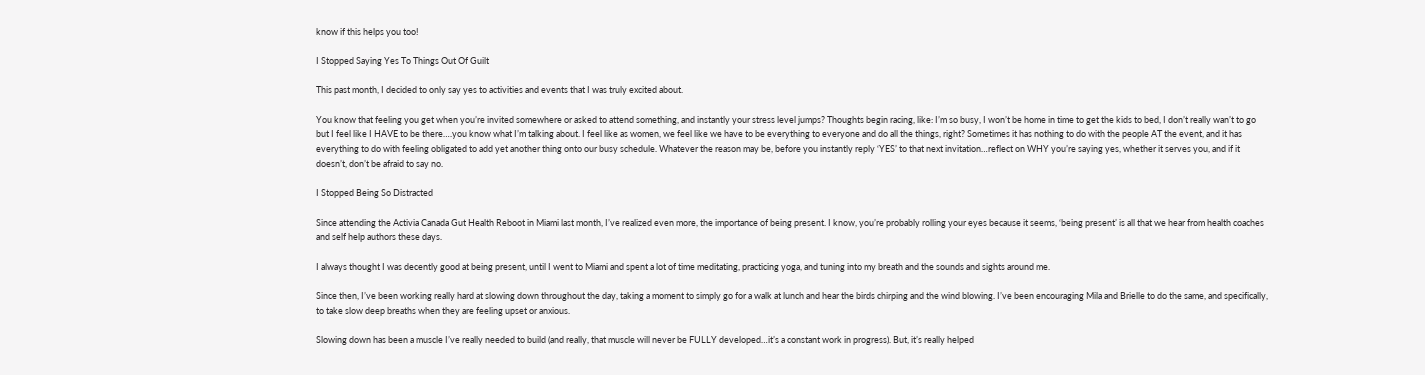know if this helps you too!

I Stopped Saying Yes To Things Out Of Guilt

This past month, I decided to only say yes to activities and events that I was truly excited about.

You know that feeling you get when you’re invited somewhere or asked to attend something, and instantly your stress level jumps? Thoughts begin racing, like: I’m so busy, I won’t be home in time to get the kids to bed, I don’t really wan’t to go but I feel like I HAVE to be there….you know what I’m talking about. I feel like as women, we feel like we have to be everything to everyone and do all the things, right? Sometimes it has nothing to do with the people AT the event, and it has everything to do with feeling obligated to add yet another thing onto our busy schedule. Whatever the reason may be, before you instantly reply ‘YES’ to that next invitation…reflect on WHY you’re saying yes, whether it serves you, and if it doesn’t, don’t be afraid to say no.

I Stopped Being So Distracted

Since attending the Activia Canada Gut Health Reboot in Miami last month, I’ve realized even more, the importance of being present. I know, you’re probably rolling your eyes because it seems, ‘being present’ is all that we hear from health coaches and self help authors these days.

I always thought I was decently good at being present, until I went to Miami and spent a lot of time meditating, practicing yoga, and tuning into my breath and the sounds and sights around me.

Since then, I’ve been working really hard at slowing down throughout the day, taking a moment to simply go for a walk at lunch and hear the birds chirping and the wind blowing. I’ve been encouraging Mila and Brielle to do the same, and specifically, to take slow deep breaths when they are feeling upset or anxious.

Slowing down has been a muscle I’ve really needed to build (and really, that muscle will never be FULLY developed…it’s a constant work in progress). But, it’s really helped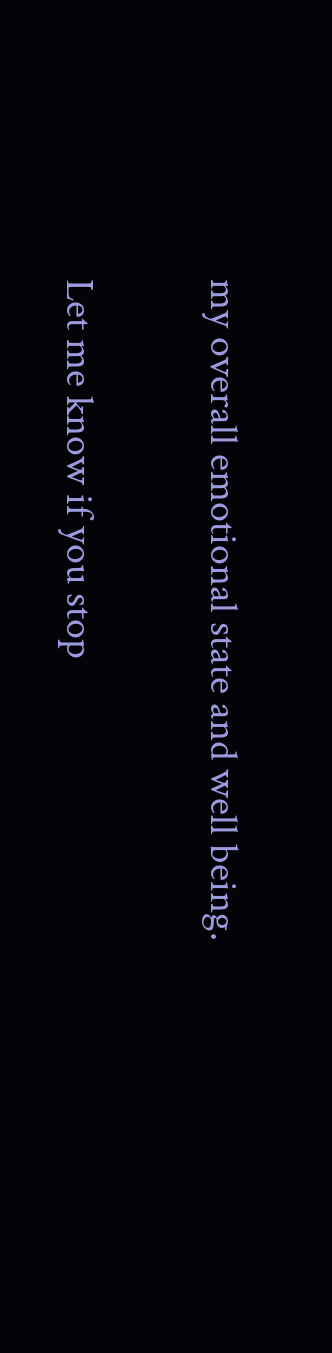my overall emotional state and well being.

Let me know if you stop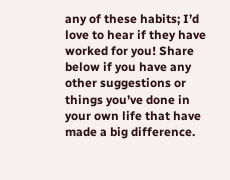any of these habits; I’d love to hear if they have worked for you! Share below if you have any other suggestions or things you’ve done in your own life that have made a big difference.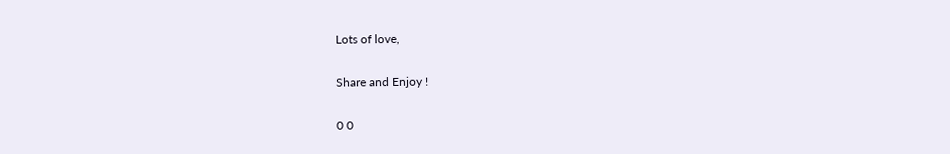Lots of love,

Share and Enjoy !

0 0